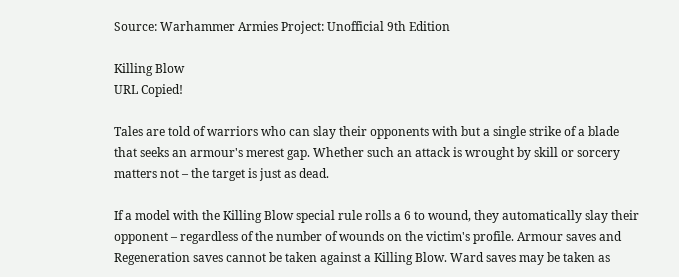Source: Warhammer Armies Project: Unofficial 9th Edition

Killing Blow
URL Copied!

Tales are told of warriors who can slay their opponents with but a single strike of a blade that seeks an armour's merest gap. Whether such an attack is wrought by skill or sorcery matters not – the target is just as dead.

If a model with the Killing Blow special rule rolls a 6 to wound, they automatically slay their opponent – regardless of the number of wounds on the victim's profile. Armour saves and Regeneration saves cannot be taken against a Killing Blow. Ward saves may be taken as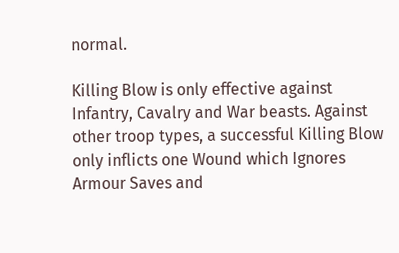normal.

Killing Blow is only effective against Infantry, Cavalry and War beasts. Against other troop types, a successful Killing Blow only inflicts one Wound which Ignores Armour Saves and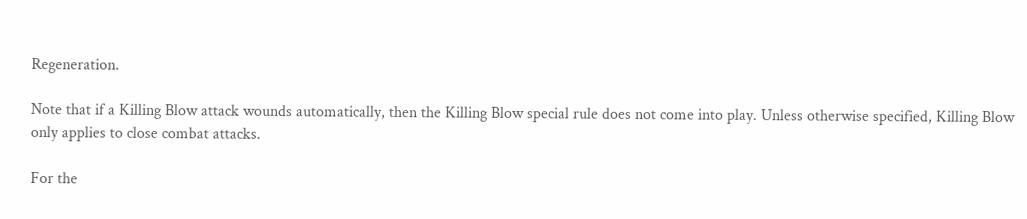Regeneration.

Note that if a Killing Blow attack wounds automatically, then the Killing Blow special rule does not come into play. Unless otherwise specified, Killing Blow only applies to close combat attacks.

For the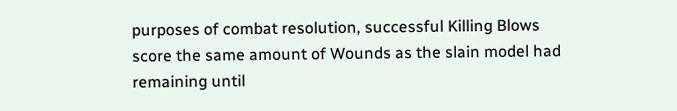purposes of combat resolution, successful Killing Blows score the same amount of Wounds as the slain model had remaining until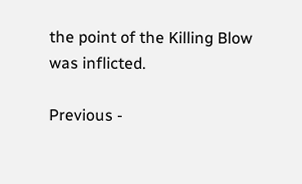the point of the Killing Blow was inflicted.

Previous -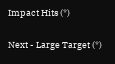Impact Hits (*)

Next - Large Target (*)